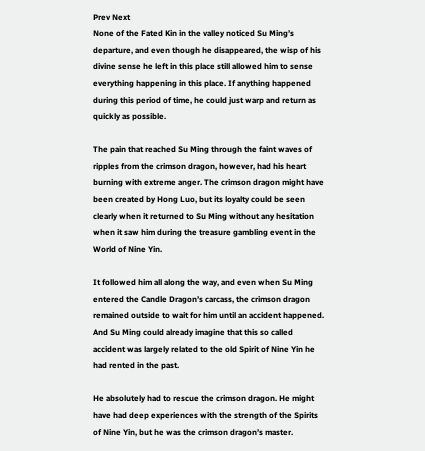Prev Next
None of the Fated Kin in the valley noticed Su Ming’s departure, and even though he disappeared, the wisp of his divine sense he left in this place still allowed him to sense everything happening in this place. If anything happened during this period of time, he could just warp and return as quickly as possible.

The pain that reached Su Ming through the faint waves of ripples from the crimson dragon, however, had his heart burning with extreme anger. The crimson dragon might have been created by Hong Luo, but its loyalty could be seen clearly when it returned to Su Ming without any hesitation when it saw him during the treasure gambling event in the World of Nine Yin.

It followed him all along the way, and even when Su Ming entered the Candle Dragon’s carcass, the crimson dragon remained outside to wait for him until an accident happened. And Su Ming could already imagine that this so called accident was largely related to the old Spirit of Nine Yin he had rented in the past.

He absolutely had to rescue the crimson dragon. He might have had deep experiences with the strength of the Spirits of Nine Yin, but he was the crimson dragon’s master.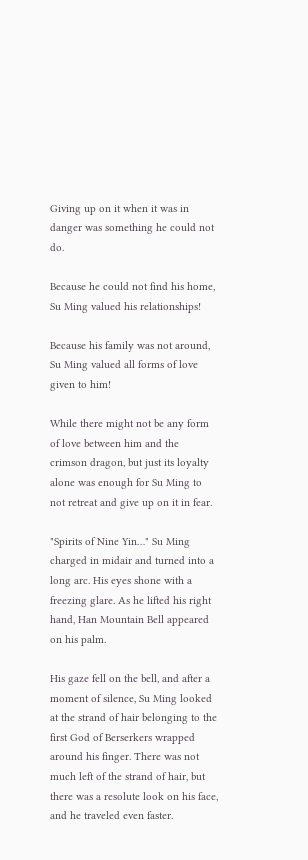Giving up on it when it was in danger was something he could not do.

Because he could not find his home, Su Ming valued his relationships!

Because his family was not around, Su Ming valued all forms of love given to him!

While there might not be any form of love between him and the crimson dragon, but just its loyalty alone was enough for Su Ming to not retreat and give up on it in fear.

"Spirits of Nine Yin…" Su Ming charged in midair and turned into a long arc. His eyes shone with a freezing glare. As he lifted his right hand, Han Mountain Bell appeared on his palm.

His gaze fell on the bell, and after a moment of silence, Su Ming looked at the strand of hair belonging to the first God of Berserkers wrapped around his finger. There was not much left of the strand of hair, but there was a resolute look on his face, and he traveled even faster.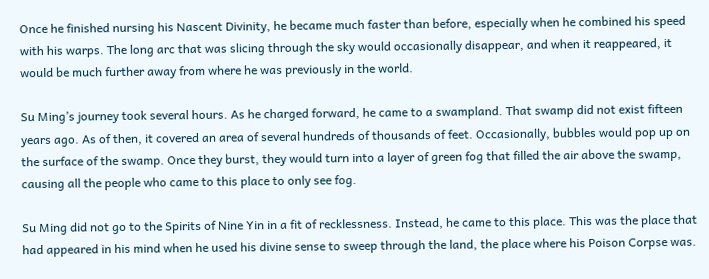Once he finished nursing his Nascent Divinity, he became much faster than before, especially when he combined his speed with his warps. The long arc that was slicing through the sky would occasionally disappear, and when it reappeared, it would be much further away from where he was previously in the world.

Su Ming’s journey took several hours. As he charged forward, he came to a swampland. That swamp did not exist fifteen years ago. As of then, it covered an area of several hundreds of thousands of feet. Occasionally, bubbles would pop up on the surface of the swamp. Once they burst, they would turn into a layer of green fog that filled the air above the swamp, causing all the people who came to this place to only see fog.

Su Ming did not go to the Spirits of Nine Yin in a fit of recklessness. Instead, he came to this place. This was the place that had appeared in his mind when he used his divine sense to sweep through the land, the place where his Poison Corpse was.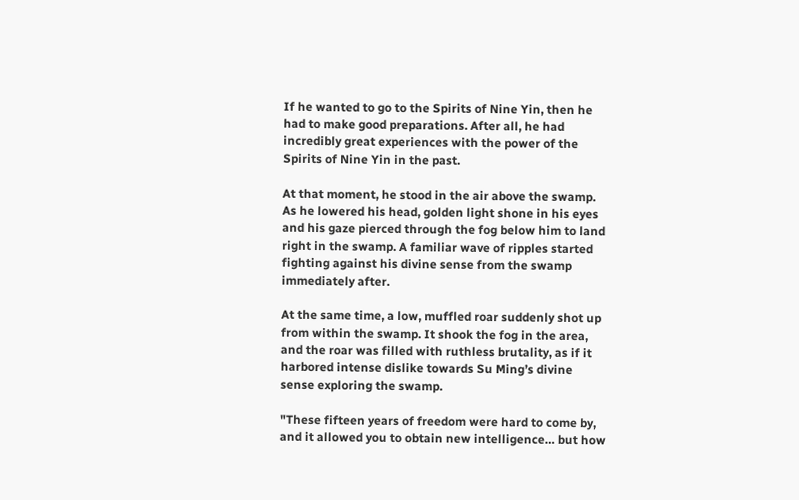If he wanted to go to the Spirits of Nine Yin, then he had to make good preparations. After all, he had incredibly great experiences with the power of the Spirits of Nine Yin in the past.

At that moment, he stood in the air above the swamp. As he lowered his head, golden light shone in his eyes and his gaze pierced through the fog below him to land right in the swamp. A familiar wave of ripples started fighting against his divine sense from the swamp immediately after.

At the same time, a low, muffled roar suddenly shot up from within the swamp. It shook the fog in the area, and the roar was filled with ruthless brutality, as if it harbored intense dislike towards Su Ming’s divine sense exploring the swamp.

"These fifteen years of freedom were hard to come by, and it allowed you to obtain new intelligence… but how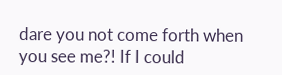dare you not come forth when you see me?! If I could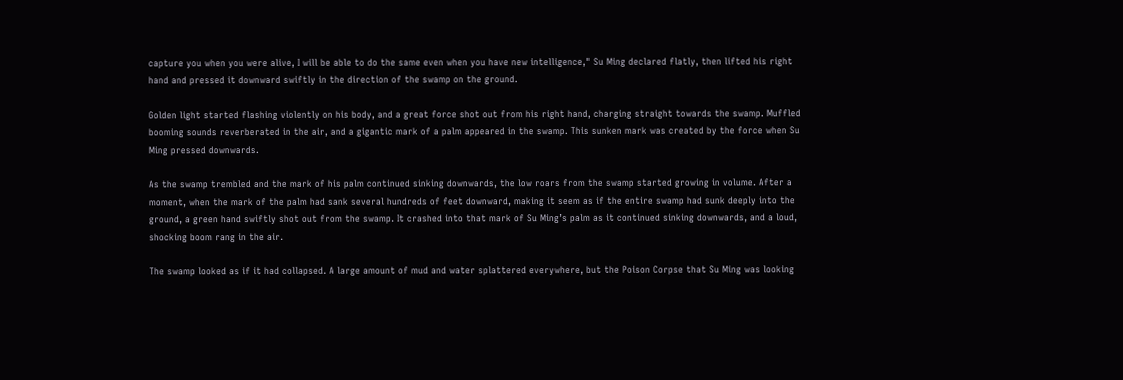capture you when you were alive, I will be able to do the same even when you have new intelligence," Su Ming declared flatly, then lifted his right hand and pressed it downward swiftly in the direction of the swamp on the ground.

Golden light started flashing violently on his body, and a great force shot out from his right hand, charging straight towards the swamp. Muffled booming sounds reverberated in the air, and a gigantic mark of a palm appeared in the swamp. This sunken mark was created by the force when Su Ming pressed downwards.

As the swamp trembled and the mark of his palm continued sinking downwards, the low roars from the swamp started growing in volume. After a moment, when the mark of the palm had sank several hundreds of feet downward, making it seem as if the entire swamp had sunk deeply into the ground, a green hand swiftly shot out from the swamp. It crashed into that mark of Su Ming’s palm as it continued sinking downwards, and a loud, shocking boom rang in the air.

The swamp looked as if it had collapsed. A large amount of mud and water splattered everywhere, but the Poison Corpse that Su Ming was looking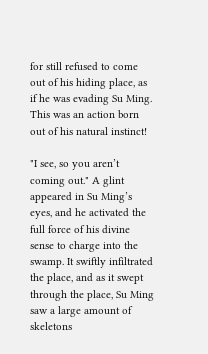for still refused to come out of his hiding place, as if he was evading Su Ming. This was an action born out of his natural instinct!

"I see, so you aren’t coming out." A glint appeared in Su Ming’s eyes, and he activated the full force of his divine sense to charge into the swamp. It swiftly infiltrated the place, and as it swept through the place, Su Ming saw a large amount of skeletons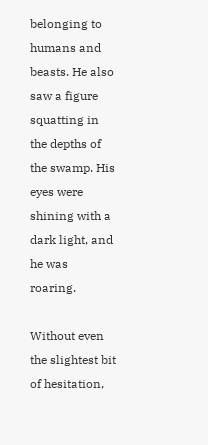belonging to humans and beasts. He also saw a figure squatting in the depths of the swamp. His eyes were shining with a dark light, and he was roaring.

Without even the slightest bit of hesitation,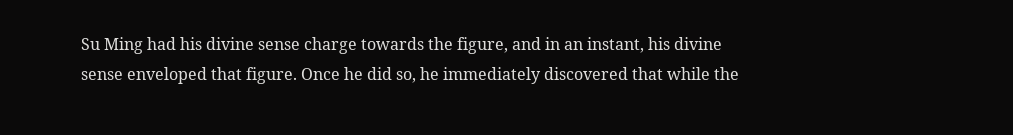Su Ming had his divine sense charge towards the figure, and in an instant, his divine sense enveloped that figure. Once he did so, he immediately discovered that while the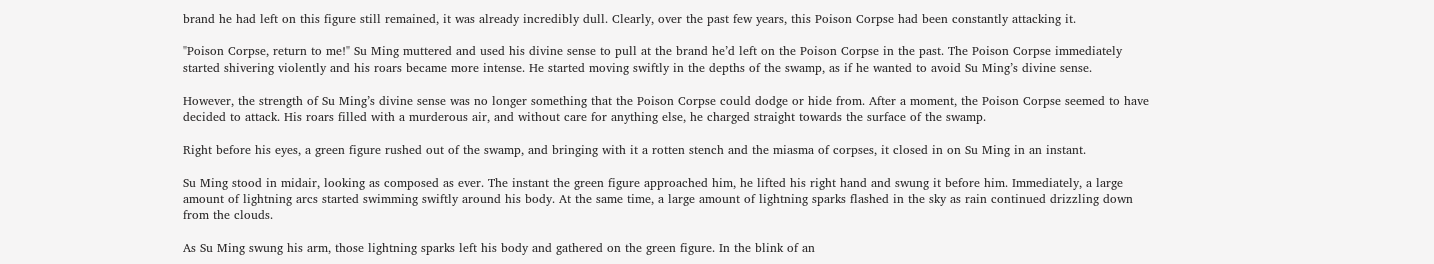brand he had left on this figure still remained, it was already incredibly dull. Clearly, over the past few years, this Poison Corpse had been constantly attacking it.

"Poison Corpse, return to me!" Su Ming muttered and used his divine sense to pull at the brand he’d left on the Poison Corpse in the past. The Poison Corpse immediately started shivering violently and his roars became more intense. He started moving swiftly in the depths of the swamp, as if he wanted to avoid Su Ming’s divine sense.

However, the strength of Su Ming’s divine sense was no longer something that the Poison Corpse could dodge or hide from. After a moment, the Poison Corpse seemed to have decided to attack. His roars filled with a murderous air, and without care for anything else, he charged straight towards the surface of the swamp.

Right before his eyes, a green figure rushed out of the swamp, and bringing with it a rotten stench and the miasma of corpses, it closed in on Su Ming in an instant.

Su Ming stood in midair, looking as composed as ever. The instant the green figure approached him, he lifted his right hand and swung it before him. Immediately, a large amount of lightning arcs started swimming swiftly around his body. At the same time, a large amount of lightning sparks flashed in the sky as rain continued drizzling down from the clouds.

As Su Ming swung his arm, those lightning sparks left his body and gathered on the green figure. In the blink of an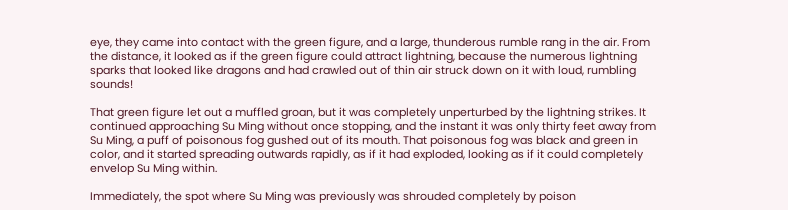eye, they came into contact with the green figure, and a large, thunderous rumble rang in the air. From the distance, it looked as if the green figure could attract lightning, because the numerous lightning sparks that looked like dragons and had crawled out of thin air struck down on it with loud, rumbling sounds!

That green figure let out a muffled groan, but it was completely unperturbed by the lightning strikes. It continued approaching Su Ming without once stopping, and the instant it was only thirty feet away from Su Ming, a puff of poisonous fog gushed out of its mouth. That poisonous fog was black and green in color, and it started spreading outwards rapidly, as if it had exploded, looking as if it could completely envelop Su Ming within.

Immediately, the spot where Su Ming was previously was shrouded completely by poison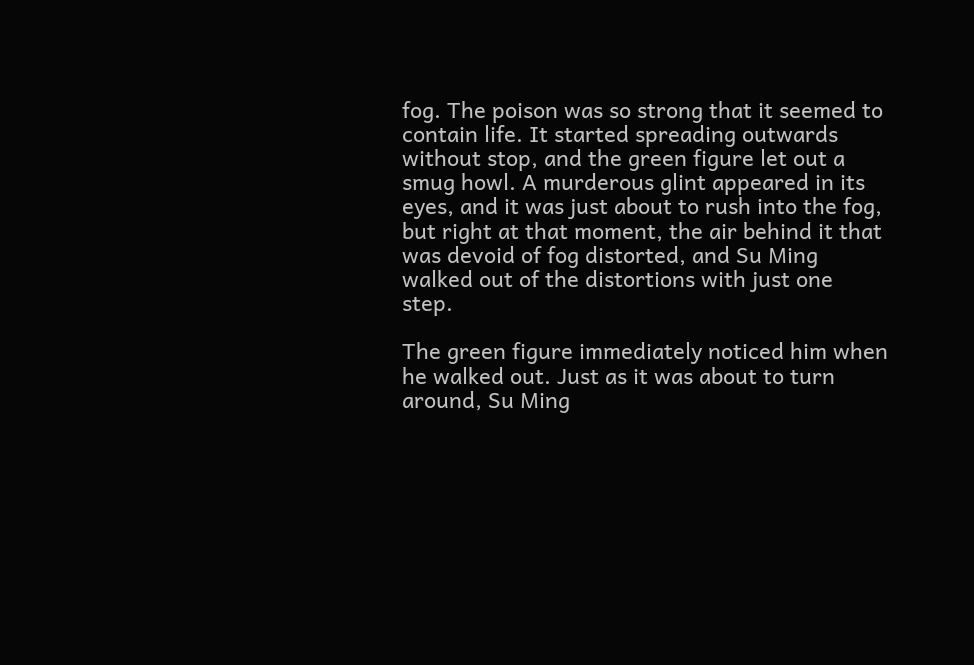fog. The poison was so strong that it seemed to contain life. It started spreading outwards without stop, and the green figure let out a smug howl. A murderous glint appeared in its eyes, and it was just about to rush into the fog, but right at that moment, the air behind it that was devoid of fog distorted, and Su Ming walked out of the distortions with just one step.

The green figure immediately noticed him when he walked out. Just as it was about to turn around, Su Ming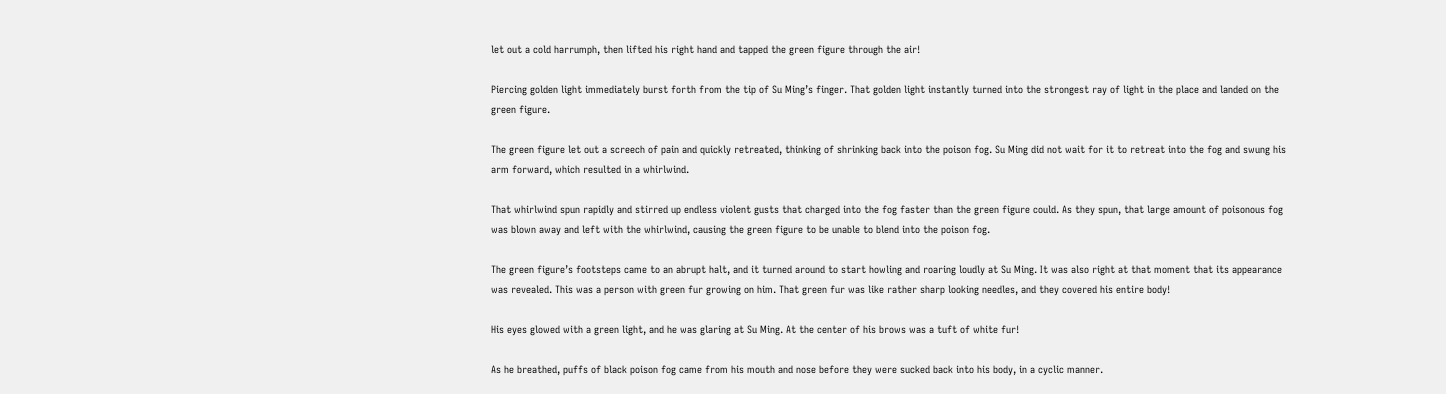let out a cold harrumph, then lifted his right hand and tapped the green figure through the air!

Piercing golden light immediately burst forth from the tip of Su Ming’s finger. That golden light instantly turned into the strongest ray of light in the place and landed on the green figure.

The green figure let out a screech of pain and quickly retreated, thinking of shrinking back into the poison fog. Su Ming did not wait for it to retreat into the fog and swung his arm forward, which resulted in a whirlwind.

That whirlwind spun rapidly and stirred up endless violent gusts that charged into the fog faster than the green figure could. As they spun, that large amount of poisonous fog was blown away and left with the whirlwind, causing the green figure to be unable to blend into the poison fog.

The green figure’s footsteps came to an abrupt halt, and it turned around to start howling and roaring loudly at Su Ming. It was also right at that moment that its appearance was revealed. This was a person with green fur growing on him. That green fur was like rather sharp looking needles, and they covered his entire body!

His eyes glowed with a green light, and he was glaring at Su Ming. At the center of his brows was a tuft of white fur!

As he breathed, puffs of black poison fog came from his mouth and nose before they were sucked back into his body, in a cyclic manner.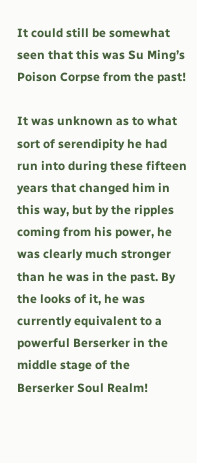It could still be somewhat seen that this was Su Ming’s Poison Corpse from the past!

It was unknown as to what sort of serendipity he had run into during these fifteen years that changed him in this way, but by the ripples coming from his power, he was clearly much stronger than he was in the past. By the looks of it, he was currently equivalent to a powerful Berserker in the middle stage of the Berserker Soul Realm!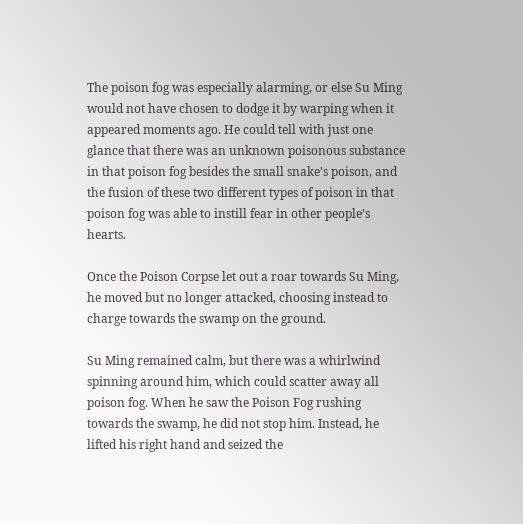The poison fog was especially alarming, or else Su Ming would not have chosen to dodge it by warping when it appeared moments ago. He could tell with just one glance that there was an unknown poisonous substance in that poison fog besides the small snake’s poison, and the fusion of these two different types of poison in that poison fog was able to instill fear in other people’s hearts.

Once the Poison Corpse let out a roar towards Su Ming, he moved but no longer attacked, choosing instead to charge towards the swamp on the ground.

Su Ming remained calm, but there was a whirlwind spinning around him, which could scatter away all poison fog. When he saw the Poison Fog rushing towards the swamp, he did not stop him. Instead, he lifted his right hand and seized the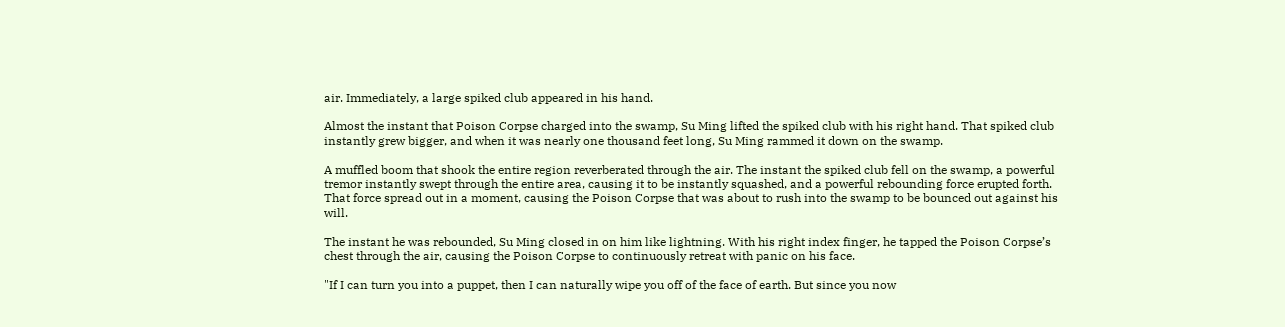air. Immediately, a large spiked club appeared in his hand.

Almost the instant that Poison Corpse charged into the swamp, Su Ming lifted the spiked club with his right hand. That spiked club instantly grew bigger, and when it was nearly one thousand feet long, Su Ming rammed it down on the swamp.

A muffled boom that shook the entire region reverberated through the air. The instant the spiked club fell on the swamp, a powerful tremor instantly swept through the entire area, causing it to be instantly squashed, and a powerful rebounding force erupted forth. That force spread out in a moment, causing the Poison Corpse that was about to rush into the swamp to be bounced out against his will.

The instant he was rebounded, Su Ming closed in on him like lightning. With his right index finger, he tapped the Poison Corpse’s chest through the air, causing the Poison Corpse to continuously retreat with panic on his face.

"If I can turn you into a puppet, then I can naturally wipe you off of the face of earth. But since you now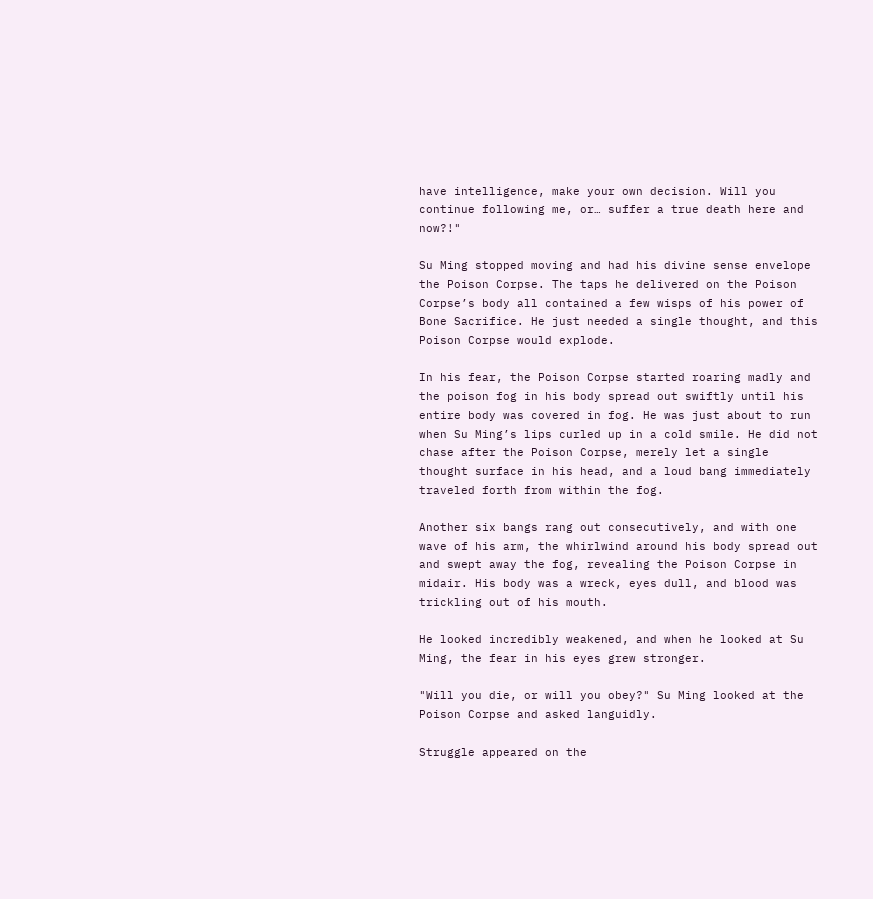have intelligence, make your own decision. Will you continue following me, or… suffer a true death here and now?!"

Su Ming stopped moving and had his divine sense envelope the Poison Corpse. The taps he delivered on the Poison Corpse’s body all contained a few wisps of his power of Bone Sacrifice. He just needed a single thought, and this Poison Corpse would explode.

In his fear, the Poison Corpse started roaring madly and the poison fog in his body spread out swiftly until his entire body was covered in fog. He was just about to run when Su Ming’s lips curled up in a cold smile. He did not chase after the Poison Corpse, merely let a single thought surface in his head, and a loud bang immediately traveled forth from within the fog.

Another six bangs rang out consecutively, and with one wave of his arm, the whirlwind around his body spread out and swept away the fog, revealing the Poison Corpse in midair. His body was a wreck, eyes dull, and blood was trickling out of his mouth.

He looked incredibly weakened, and when he looked at Su Ming, the fear in his eyes grew stronger.

"Will you die, or will you obey?" Su Ming looked at the Poison Corpse and asked languidly.

Struggle appeared on the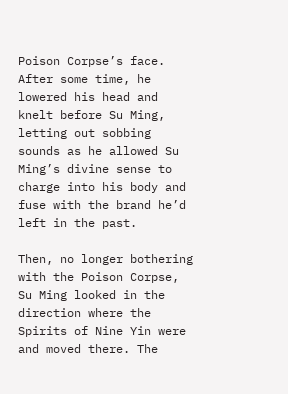Poison Corpse’s face. After some time, he lowered his head and knelt before Su Ming, letting out sobbing sounds as he allowed Su Ming’s divine sense to charge into his body and fuse with the brand he’d left in the past.

Then, no longer bothering with the Poison Corpse, Su Ming looked in the direction where the Spirits of Nine Yin were and moved there. The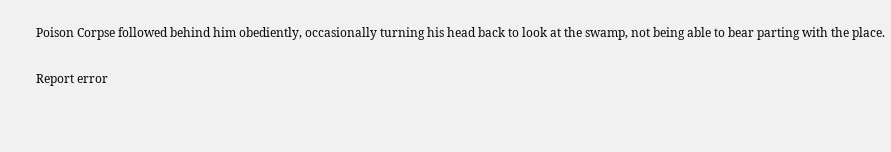Poison Corpse followed behind him obediently, occasionally turning his head back to look at the swamp, not being able to bear parting with the place.

Report error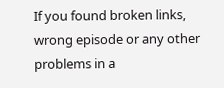If you found broken links, wrong episode or any other problems in a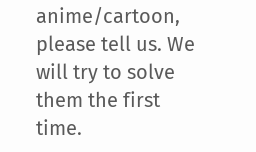anime/cartoon, please tell us. We will try to solve them the first time.